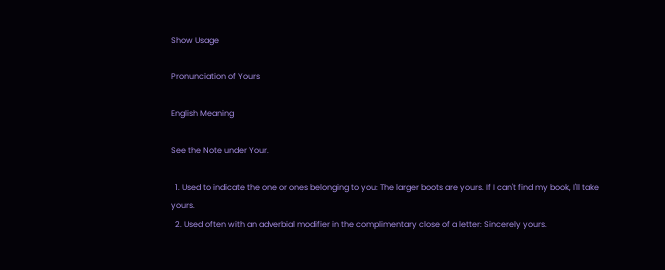Show Usage

Pronunciation of Yours

English Meaning

See the Note under Your.

  1. Used to indicate the one or ones belonging to you: The larger boots are yours. If I can't find my book, I'll take yours.
  2. Used often with an adverbial modifier in the complimentary close of a letter: Sincerely yours.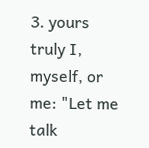3. yours truly I, myself, or me: "Let me talk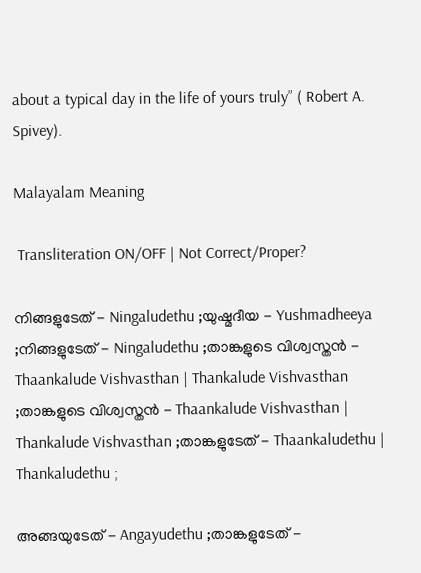about a typical day in the life of yours truly” ( Robert A. Spivey).

Malayalam Meaning

 Transliteration ON/OFF | Not Correct/Proper?

നിങ്ങളുടേത്‌ - Ningaludethu ;യുഷ്മദീയ - Yushmadheeya ;നിങ്ങളുടേത് - Ningaludethu ;താങ്കളുടെ വിശ്വസ്തന്‍ - Thaankalude Vishvasthan | Thankalude Vishvasthan ;താങ്കളുടെ വിശ്വസ്തൻ - Thaankalude Vishvasthan | Thankalude Vishvasthan ;താങ്കളുടേത്‌ - Thaankaludethu | Thankaludethu ;

അങ്ങയുടേത്‌ - Angayudethu ;താങ്കളുടേത് -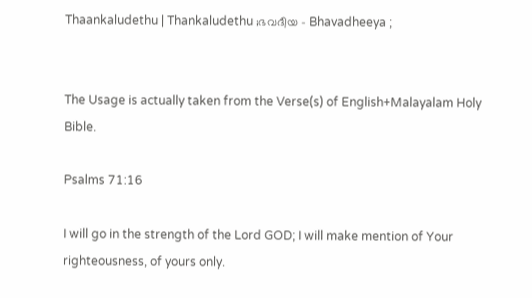Thaankaludethu | Thankaludethu ;ഭവദീയ - Bhavadheeya ;


The Usage is actually taken from the Verse(s) of English+Malayalam Holy Bible.

Psalms 71:16

I will go in the strength of the Lord GOD; I will make mention of Your righteousness, of yours only.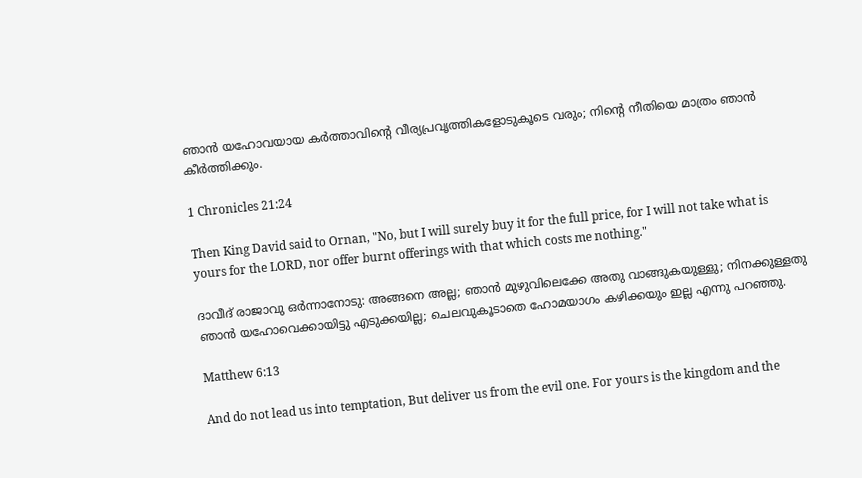ഞാൻ യഹോവയായ കർത്താവിന്റെ വീര്യപ്രവൃത്തികളോടുകൂടെ വരും; നിന്റെ നീതിയെ മാത്രം ഞാൻ കീർത്തിക്കും.

1 Chronicles 21:24

Then King David said to Ornan, "No, but I will surely buy it for the full price, for I will not take what is yours for the LORD, nor offer burnt offerings with that which costs me nothing."

ദാവീദ് രാജാവു ഒർന്നാനോടു: അങ്ങനെ അല്ല; ഞാൻ മുഴുവിലെക്കേ അതു വാങ്ങുകയുള്ളു; നിനക്കുള്ളതു ഞാൻ യഹോവെക്കായിട്ടു എടുക്കയില്ല; ചെലവുകൂടാതെ ഹോമയാഗം കഴിക്കയും ഇല്ല എന്നു പറഞ്ഞു.

Matthew 6:13

And do not lead us into temptation, But deliver us from the evil one. For yours is the kingdom and the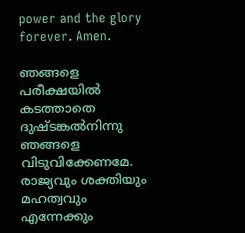power and the glory forever. Amen.

ഞങ്ങളെ പരീക്ഷയിൽ കടത്താതെ ദുഷ്ടങ്കൽനിന്നു ഞങ്ങളെ വിടുവിക്കേണമേ. രാജ്യവും ശക്തിയും മഹത്വവും എന്നേക്കും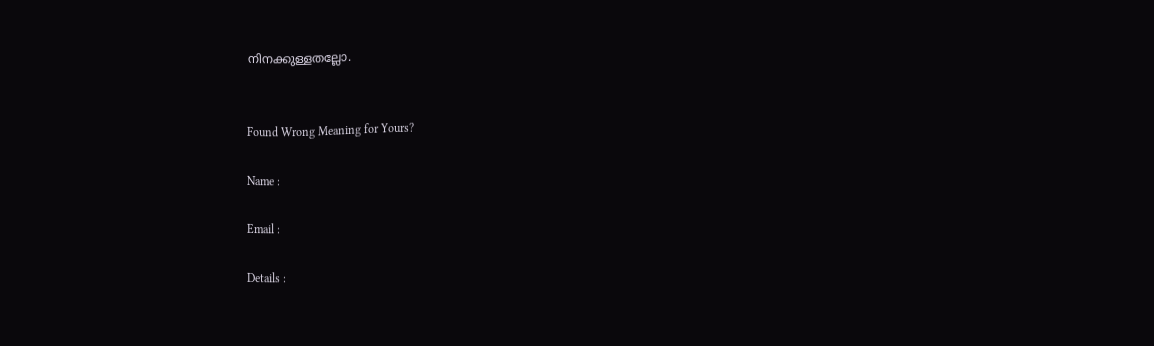നിനക്കുള്ളതല്ലോ.


Found Wrong Meaning for Yours?

Name :

Email :

Details :